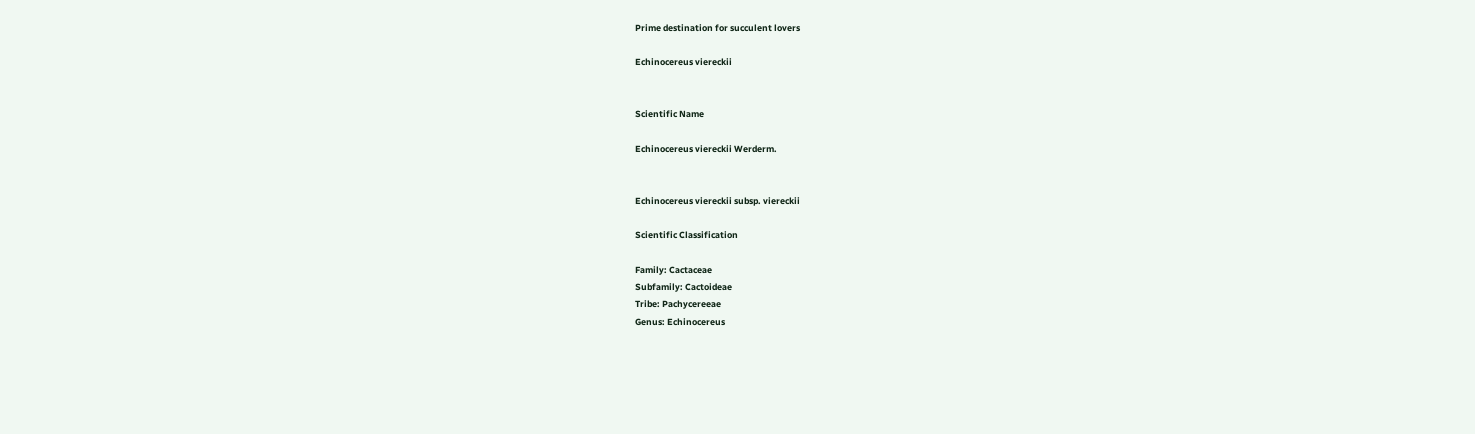Prime destination for succulent lovers

Echinocereus viereckii


Scientific Name

Echinocereus viereckii Werderm.


Echinocereus viereckii subsp. viereckii

Scientific Classification

Family: Cactaceae
Subfamily: Cactoideae
Tribe: Pachycereeae
Genus: Echinocereus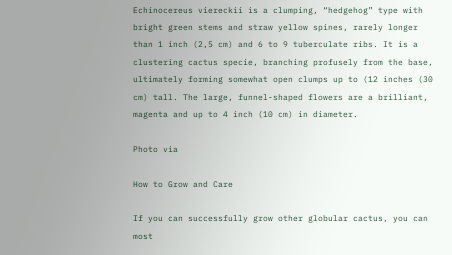Echinocereus viereckii is a clumping, “hedgehog” type with bright green stems and straw yellow spines, rarely longer than 1 inch (2,5 cm) and 6 to 9 tuberculate ribs. It is a clustering cactus specie, branching profusely from the base, ultimately forming somewhat open clumps up to (12 inches (30 cm) tall. The large, funnel-shaped flowers are a brilliant, magenta and up to 4 inch (10 cm) in diameter.

Photo via

How to Grow and Care

If you can successfully grow other globular cactus, you can most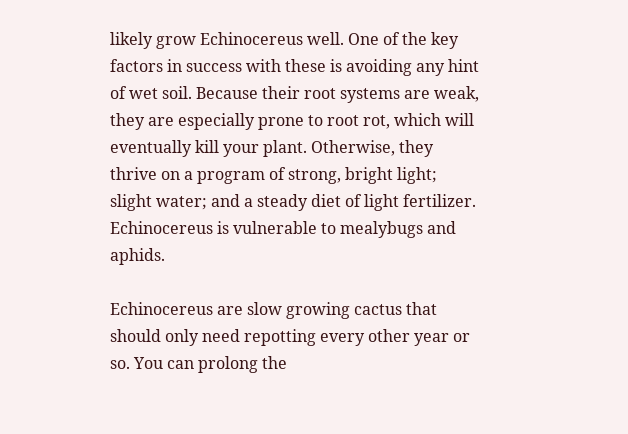likely grow Echinocereus well. One of the key factors in success with these is avoiding any hint of wet soil. Because their root systems are weak, they are especially prone to root rot, which will eventually kill your plant. Otherwise, they thrive on a program of strong, bright light; slight water; and a steady diet of light fertilizer. Echinocereus is vulnerable to mealybugs and aphids.

Echinocereus are slow growing cactus that should only need repotting every other year or so. You can prolong the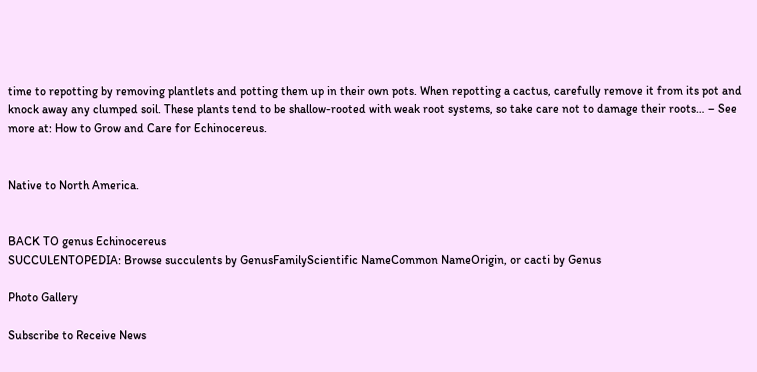time to repotting by removing plantlets and potting them up in their own pots. When repotting a cactus, carefully remove it from its pot and knock away any clumped soil. These plants tend to be shallow-rooted with weak root systems, so take care not to damage their roots… – See more at: How to Grow and Care for Echinocereus.


Native to North America.


BACK TO genus Echinocereus
SUCCULENTOPEDIA: Browse succulents by GenusFamilyScientific NameCommon NameOrigin, or cacti by Genus

Photo Gallery

Subscribe to Receive News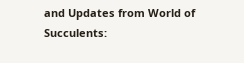and Updates from World of Succulents: